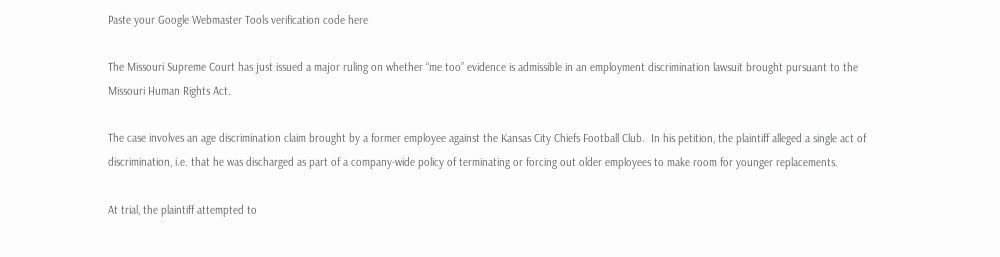Paste your Google Webmaster Tools verification code here

The Missouri Supreme Court has just issued a major ruling on whether “me too” evidence is admissible in an employment discrimination lawsuit brought pursuant to the Missouri Human Rights Act.

The case involves an age discrimination claim brought by a former employee against the Kansas City Chiefs Football Club.  In his petition, the plaintiff alleged a single act of discrimination, i.e. that he was discharged as part of a company-wide policy of terminating or forcing out older employees to make room for younger replacements.

At trial, the plaintiff attempted to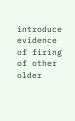introduce evidence of firing of other older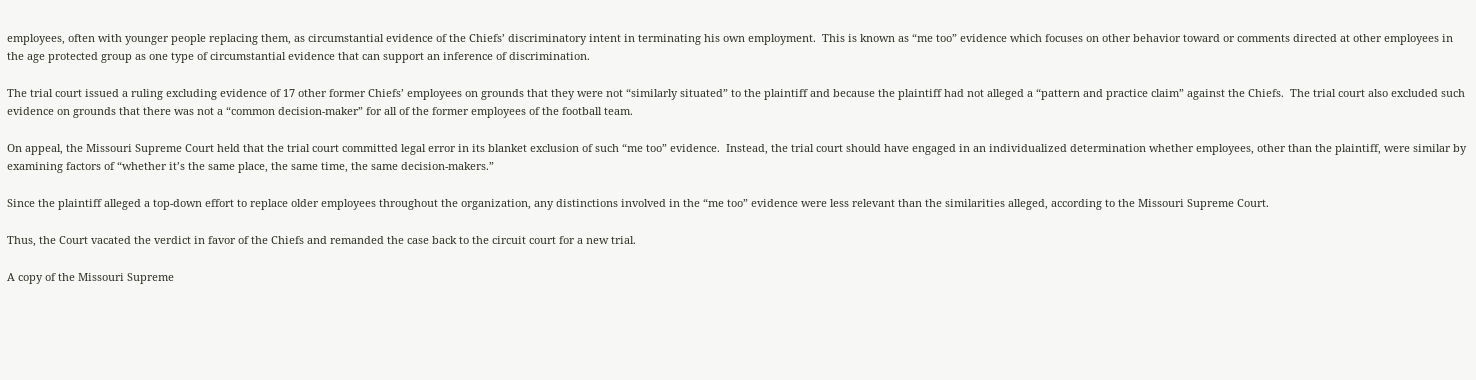employees, often with younger people replacing them, as circumstantial evidence of the Chiefs’ discriminatory intent in terminating his own employment.  This is known as “me too” evidence which focuses on other behavior toward or comments directed at other employees in the age protected group as one type of circumstantial evidence that can support an inference of discrimination.

The trial court issued a ruling excluding evidence of 17 other former Chiefs’ employees on grounds that they were not “similarly situated” to the plaintiff and because the plaintiff had not alleged a “pattern and practice claim” against the Chiefs.  The trial court also excluded such evidence on grounds that there was not a “common decision-maker” for all of the former employees of the football team.

On appeal, the Missouri Supreme Court held that the trial court committed legal error in its blanket exclusion of such “me too” evidence.  Instead, the trial court should have engaged in an individualized determination whether employees, other than the plaintiff, were similar by examining factors of “whether it’s the same place, the same time, the same decision-makers.”

Since the plaintiff alleged a top-down effort to replace older employees throughout the organization, any distinctions involved in the “me too” evidence were less relevant than the similarities alleged, according to the Missouri Supreme Court.

Thus, the Court vacated the verdict in favor of the Chiefs and remanded the case back to the circuit court for a new trial.

A copy of the Missouri Supreme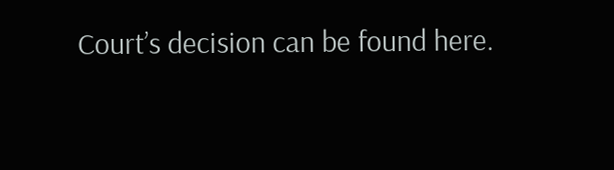Court’s decision can be found here.